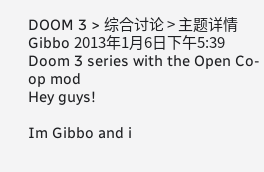DOOM 3 > 综合讨论 > 主题详情
Gibbo 2013年1月6日下午5:39
Doom 3 series with the Open Co-op mod
Hey guys!

Im Gibbo and i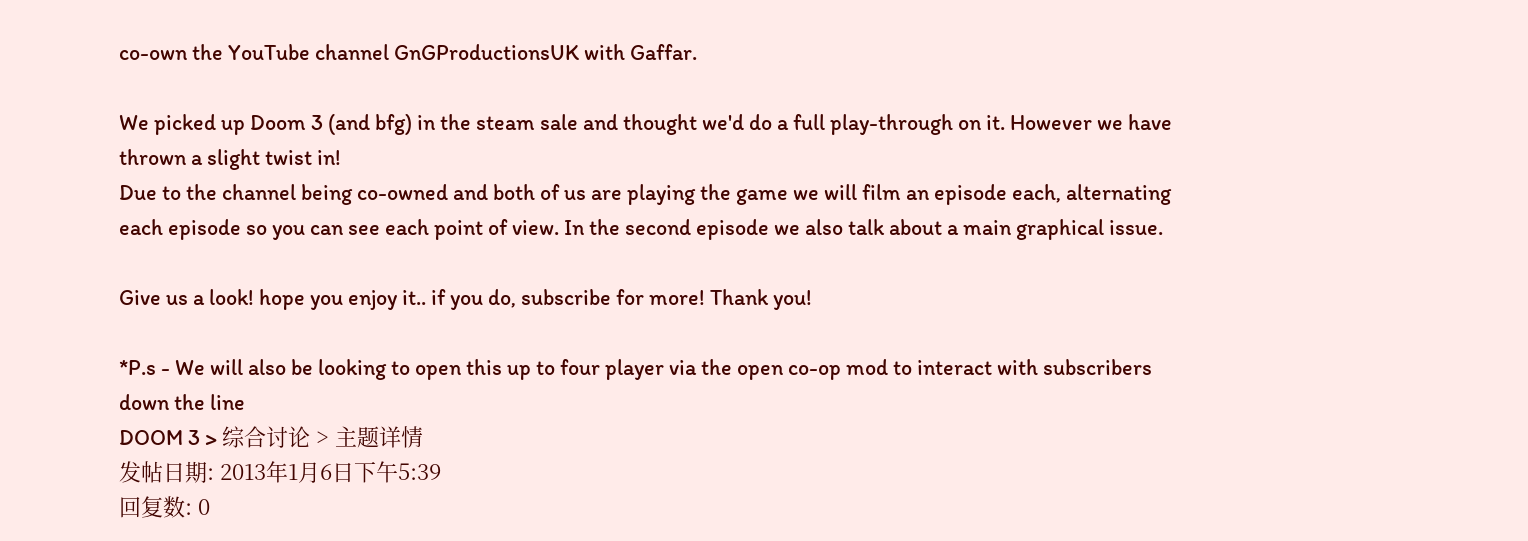co-own the YouTube channel GnGProductionsUK with Gaffar.

We picked up Doom 3 (and bfg) in the steam sale and thought we'd do a full play-through on it. However we have thrown a slight twist in!
Due to the channel being co-owned and both of us are playing the game we will film an episode each, alternating each episode so you can see each point of view. In the second episode we also talk about a main graphical issue.

Give us a look! hope you enjoy it.. if you do, subscribe for more! Thank you!

*P.s - We will also be looking to open this up to four player via the open co-op mod to interact with subscribers down the line
DOOM 3 > 综合讨论 > 主题详情
发帖日期: 2013年1月6日下午5:39
回复数: 0